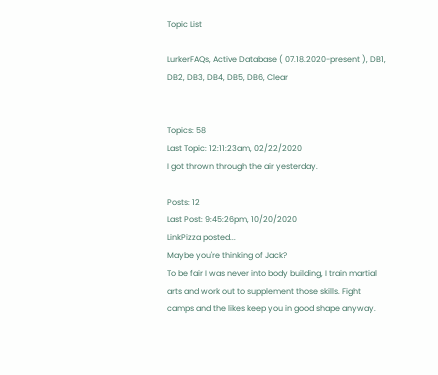Topic List

LurkerFAQs, Active Database ( 07.18.2020-present ), DB1, DB2, DB3, DB4, DB5, DB6, Clear


Topics: 58
Last Topic: 12:11:23am, 02/22/2020
I got thrown through the air yesterday.

Posts: 12
Last Post: 9:45:26pm, 10/20/2020
LinkPizza posted...
Maybe you're thinking of Jack?
To be fair I was never into body building, I train martial arts and work out to supplement those skills. Fight camps and the likes keep you in good shape anyway.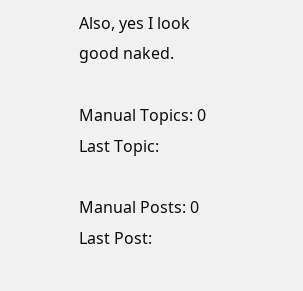Also, yes I look good naked.

Manual Topics: 0
Last Topic:

Manual Posts: 0
Last Post: